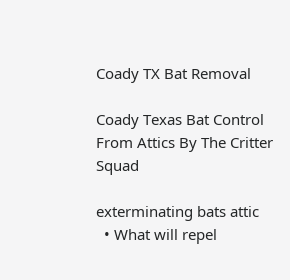Coady TX Bat Removal

Coady Texas Bat Control From Attics By The Critter Squad

exterminating bats attic
  • What will repel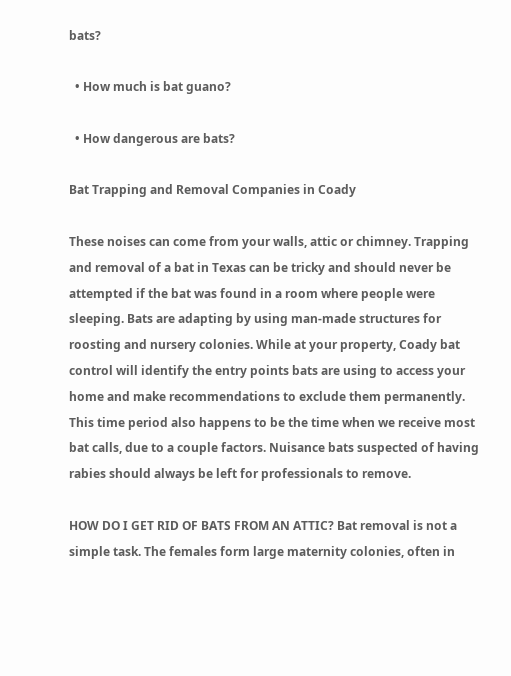bats?

  • How much is bat guano?

  • How dangerous are bats?

Bat Trapping and Removal Companies in Coady

These noises can come from your walls, attic or chimney. Trapping and removal of a bat in Texas can be tricky and should never be attempted if the bat was found in a room where people were sleeping. Bats are adapting by using man-made structures for roosting and nursery colonies. While at your property, Coady bat control will identify the entry points bats are using to access your home and make recommendations to exclude them permanently. This time period also happens to be the time when we receive most bat calls, due to a couple factors. Nuisance bats suspected of having rabies should always be left for professionals to remove.

HOW DO I GET RID OF BATS FROM AN ATTIC? Bat removal is not a simple task. The females form large maternity colonies, often in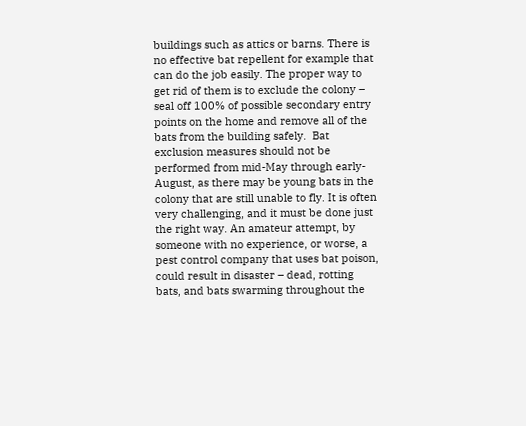buildings such as attics or barns. There is no effective bat repellent for example that can do the job easily. The proper way to get rid of them is to exclude the colony – seal off 100% of possible secondary entry points on the home and remove all of the bats from the building safely.  Bat exclusion measures should not be performed from mid-May through early-August, as there may be young bats in the colony that are still unable to fly. It is often very challenging, and it must be done just the right way. An amateur attempt, by someone with no experience, or worse, a pest control company that uses bat poison, could result in disaster – dead, rotting bats, and bats swarming throughout the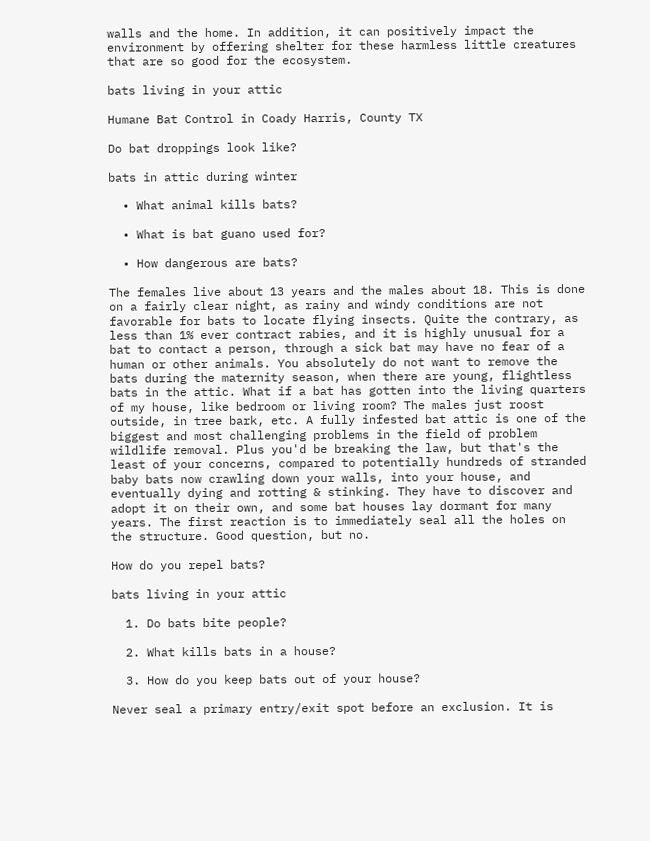walls and the home. In addition, it can positively impact the environment by offering shelter for these harmless little creatures that are so good for the ecosystem.

bats living in your attic

Humane Bat Control in Coady Harris, County TX

Do bat droppings look like?

bats in attic during winter

  • What animal kills bats?

  • What is bat guano used for?

  • How dangerous are bats?

The females live about 13 years and the males about 18. This is done on a fairly clear night, as rainy and windy conditions are not favorable for bats to locate flying insects. Quite the contrary, as less than 1% ever contract rabies, and it is highly unusual for a bat to contact a person, through a sick bat may have no fear of a human or other animals. You absolutely do not want to remove the bats during the maternity season, when there are young, flightless bats in the attic. What if a bat has gotten into the living quarters of my house, like bedroom or living room? The males just roost outside, in tree bark, etc. A fully infested bat attic is one of the biggest and most challenging problems in the field of problem wildlife removal. Plus you'd be breaking the law, but that's the least of your concerns, compared to potentially hundreds of stranded baby bats now crawling down your walls, into your house, and eventually dying and rotting & stinking. They have to discover and adopt it on their own, and some bat houses lay dormant for many years. The first reaction is to immediately seal all the holes on the structure. Good question, but no.

How do you repel bats?

bats living in your attic

  1. Do bats bite people?

  2. What kills bats in a house?

  3. How do you keep bats out of your house?

Never seal a primary entry/exit spot before an exclusion. It is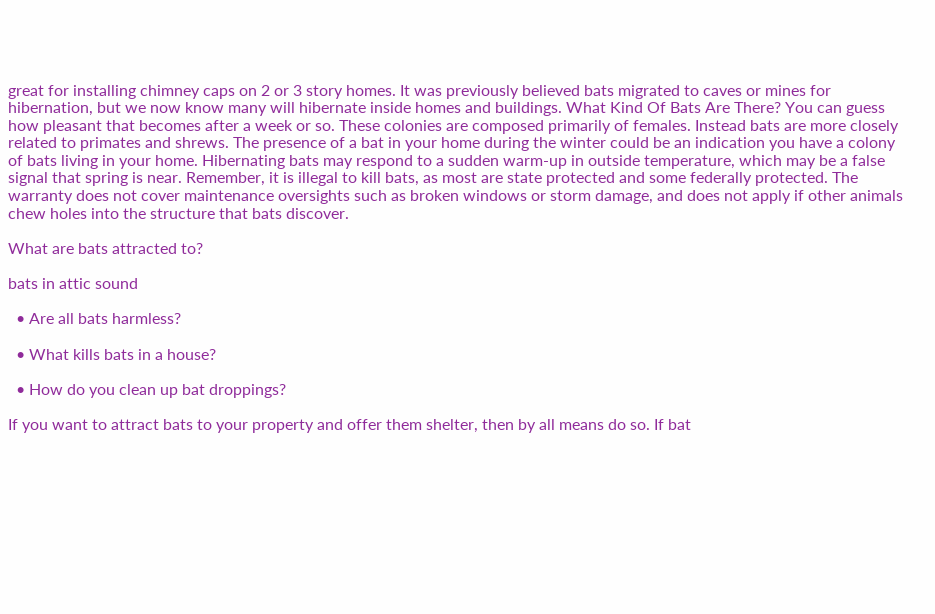great for installing chimney caps on 2 or 3 story homes. It was previously believed bats migrated to caves or mines for hibernation, but we now know many will hibernate inside homes and buildings. What Kind Of Bats Are There? You can guess how pleasant that becomes after a week or so. These colonies are composed primarily of females. Instead bats are more closely related to primates and shrews. The presence of a bat in your home during the winter could be an indication you have a colony of bats living in your home. Hibernating bats may respond to a sudden warm-up in outside temperature, which may be a false signal that spring is near. Remember, it is illegal to kill bats, as most are state protected and some federally protected. The warranty does not cover maintenance oversights such as broken windows or storm damage, and does not apply if other animals chew holes into the structure that bats discover.

What are bats attracted to?

bats in attic sound

  • Are all bats harmless?

  • What kills bats in a house?

  • How do you clean up bat droppings?

If you want to attract bats to your property and offer them shelter, then by all means do so. If bat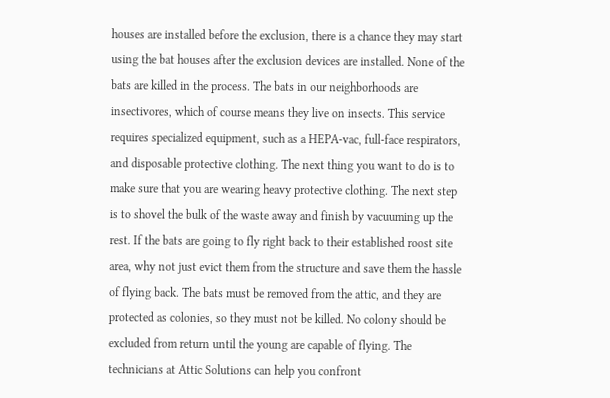houses are installed before the exclusion, there is a chance they may start using the bat houses after the exclusion devices are installed. None of the bats are killed in the process. The bats in our neighborhoods are insectivores, which of course means they live on insects. This service requires specialized equipment, such as a HEPA-vac, full-face respirators, and disposable protective clothing. The next thing you want to do is to make sure that you are wearing heavy protective clothing. The next step is to shovel the bulk of the waste away and finish by vacuuming up the rest. If the bats are going to fly right back to their established roost site area, why not just evict them from the structure and save them the hassle of flying back. The bats must be removed from the attic, and they are protected as colonies, so they must not be killed. No colony should be excluded from return until the young are capable of flying. The technicians at Attic Solutions can help you confront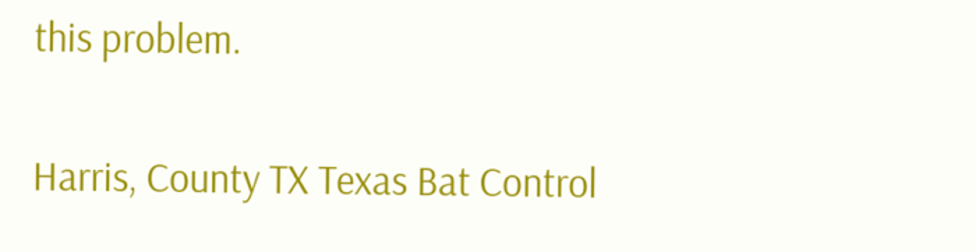this problem.

Harris, County TX Texas Bat Control